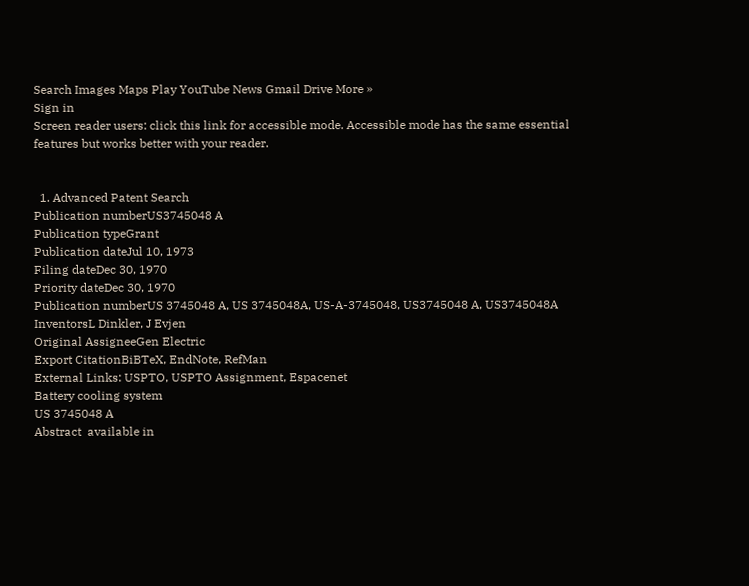Search Images Maps Play YouTube News Gmail Drive More »
Sign in
Screen reader users: click this link for accessible mode. Accessible mode has the same essential features but works better with your reader.


  1. Advanced Patent Search
Publication numberUS3745048 A
Publication typeGrant
Publication dateJul 10, 1973
Filing dateDec 30, 1970
Priority dateDec 30, 1970
Publication numberUS 3745048 A, US 3745048A, US-A-3745048, US3745048 A, US3745048A
InventorsL Dinkler, J Evjen
Original AssigneeGen Electric
Export CitationBiBTeX, EndNote, RefMan
External Links: USPTO, USPTO Assignment, Espacenet
Battery cooling system
US 3745048 A
Abstract  available in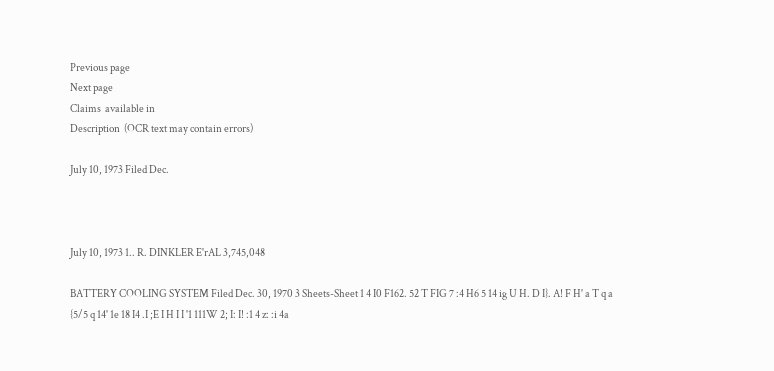Previous page
Next page
Claims  available in
Description  (OCR text may contain errors)

July 10, 1973 Filed Dec.



July 10, 1973 1.. R. DINKLER E'rAL 3,745,048

BATTERY COOLING SYSTEM Filed Dec. 30, 1970 3 Sheets-Sheet 1 4 I0 F162. 52 T FIG 7 :4 H6 5 14 ig U H. D I}. A! F H' a T q a {5/5 q 14' 1e 18 I4 .I ;E I H I I '1 111W 2; I: I! :1 4 z: :i 4a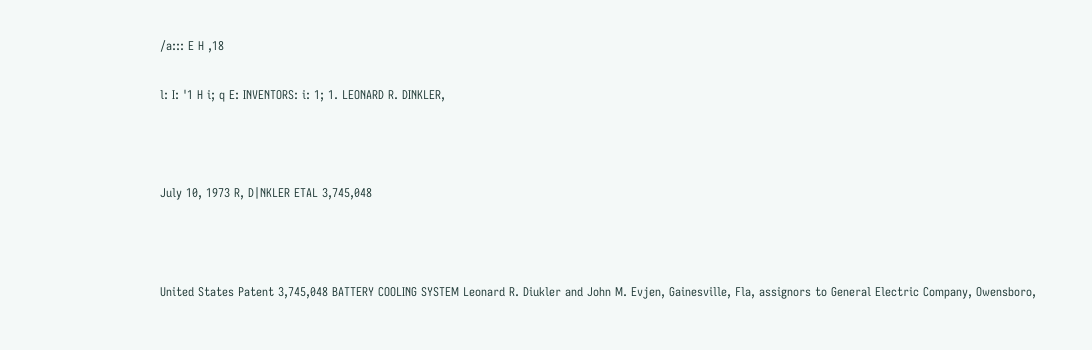/a::: E H ,18

l: I: '1 H i; q E: INVENTORS: i: 1; 1. LEONARD R. DINKLER,



July 10, 1973 R, D|NKLER ETAL 3,745,048



United States Patent 3,745,048 BATTERY COOLING SYSTEM Leonard R. Diukler and John M. Evjen, Gainesville, Fla, assignors to General Electric Company, Owensboro,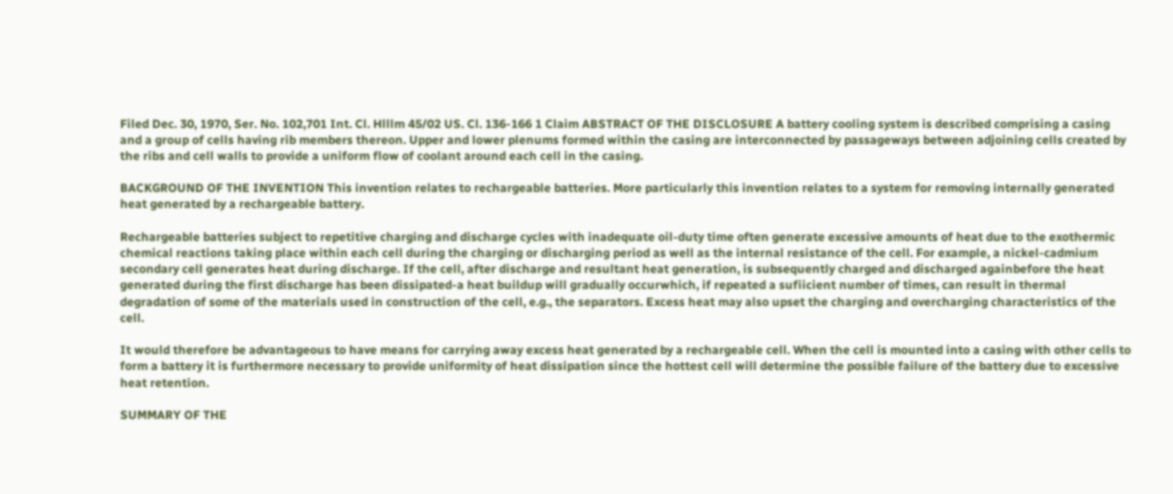Filed Dec. 30, 1970, Ser. No. 102,701 Int. Cl. Hlllm 45/02 US. Cl. 136-166 1 Claim ABSTRACT OF THE DISCLOSURE A battery cooling system is described comprising a casing and a group of cells having rib members thereon. Upper and lower plenums formed within the casing are interconnected by passageways between adjoining cells created by the ribs and cell walls to provide a uniform flow of coolant around each cell in the casing.

BACKGROUND OF THE INVENTION This invention relates to rechargeable batteries. More particularly this invention relates to a system for removing internally generated heat generated by a rechargeable battery.

Rechargeable batteries subject to repetitive charging and discharge cycles with inadequate oil-duty time often generate excessive amounts of heat due to the exothermic chemical reactions taking place within each cell during the charging or discharging period as well as the internal resistance of the cell. For example, a nickel-cadmium secondary cell generates heat during discharge. If the cell, after discharge and resultant heat generation, is subsequently charged and discharged againbefore the heat generated during the first discharge has been dissipated-a heat buildup will gradually occurwhich, if repeated a sufiicient number of times, can result in thermal degradation of some of the materials used in construction of the cell, e.g., the separators. Excess heat may also upset the charging and overcharging characteristics of the cell.

It would therefore be advantageous to have means for carrying away excess heat generated by a rechargeable cell. When the cell is mounted into a casing with other cells to form a battery it is furthermore necessary to provide uniformity of heat dissipation since the hottest cell will determine the possible failure of the battery due to excessive heat retention.

SUMMARY OF THE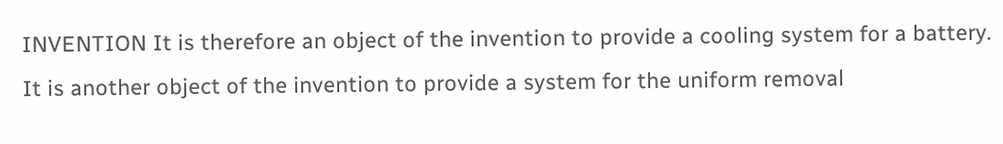INVENTION It is therefore an object of the invention to provide a cooling system for a battery. It is another object of the invention to provide a system for the uniform removal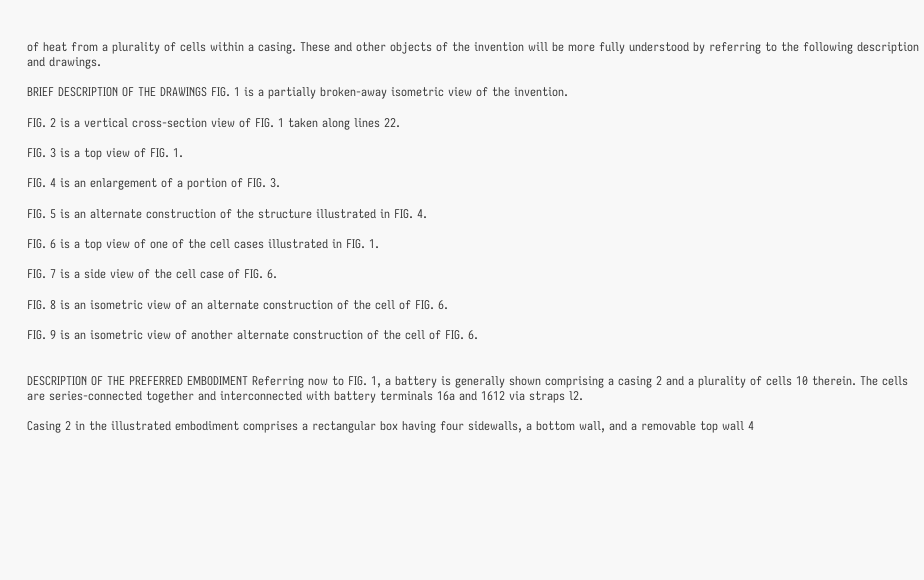of heat from a plurality of cells within a casing. These and other objects of the invention will be more fully understood by referring to the following description and drawings.

BRIEF DESCRIPTION OF THE DRAWINGS FIG. 1 is a partially broken-away isometric view of the invention.

FIG. 2 is a vertical cross-section view of FIG. 1 taken along lines 22.

FIG. 3 is a top view of FIG. 1.

FIG. 4 is an enlargement of a portion of FIG. 3.

FIG. 5 is an alternate construction of the structure illustrated in FIG. 4.

FIG. 6 is a top view of one of the cell cases illustrated in FIG. 1.

FIG. 7 is a side view of the cell case of FIG. 6.

FIG. 8 is an isometric view of an alternate construction of the cell of FIG. 6.

FIG. 9 is an isometric view of another alternate construction of the cell of FIG. 6.


DESCRIPTION OF THE PREFERRED EMBODIMENT Referring now to FIG. 1, a battery is generally shown comprising a casing 2 and a plurality of cells 10 therein. The cells are series-connected together and interconnected with battery terminals 16a and 1612 via straps l2.

Casing 2 in the illustrated embodiment comprises a rectangular box having four sidewalls, a bottom wall, and a removable top wall 4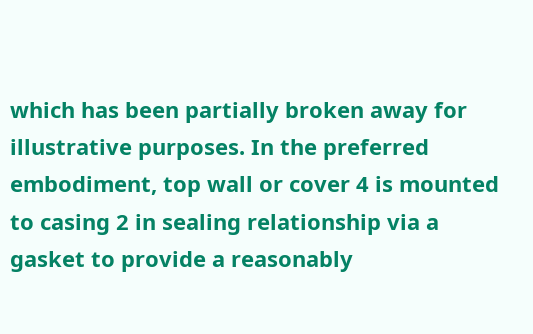which has been partially broken away for illustrative purposes. In the preferred embodiment, top wall or cover 4 is mounted to casing 2 in sealing relationship via a gasket to provide a reasonably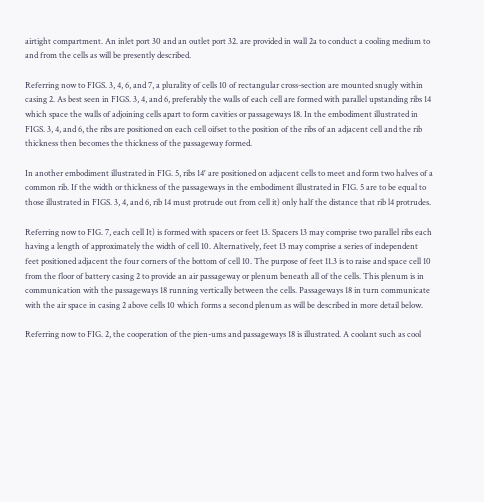airtight compartment. An inlet port 30 and an outlet port 32. are provided in wall 2a to conduct a cooling medium to and from the cells as will be presently described.

Referring now to FIGS. 3, 4, 6, and 7, a plurality of cells 10 of rectangular cross-section are mounted snugly within casing 2. As best seen in FIGS. 3, 4, and 6, preferably the walls of each cell are formed with parallel upstanding ribs 14 which space the walls of adjoining cells apart to form cavities or passageways 18. In the embodiment illustrated in FIGS. 3, 4, and 6, the ribs are positioned on each cell oifset to the position of the ribs of an adjacent cell and the rib thickness then becomes the thickness of the passageway formed.

In another embodiment illustrated in FIG. 5, ribs 14' are positioned on adjacent cells to meet and form two halves of a common rib. If the width or thickness of the passageways in the embodiment illustrated in FIG. 5 are to be equal to those illustrated in FIGS. 3, 4, and 6, rib 14 must protrude out from cell it) only half the distance that rib l4 protrudes.

Referring now to FIG. 7, each cell It) is formed with spacers or feet 13. Spacers 13 may comprise two parallel ribs each having a length of approximately the width of cell 10. Alternatively, feet 13 may comprise a series of independent feet positioned adjacent the four corners of the bottom of cell 10. The purpose of feet 11.3 is to raise and space cell 10 from the floor of battery casing 2 to provide an air passageway or plenum beneath all of the cells. This plenum is in communication with the passageways 18 running vertically between the cells. Passageways 18 in turn communicate with the air space in casing 2 above cells 10 which forms a second plenum as will be described in more detail below.

Referring now to FIG. 2, the cooperation of the pien-ums and passageways 18 is illustrated. A coolant such as cool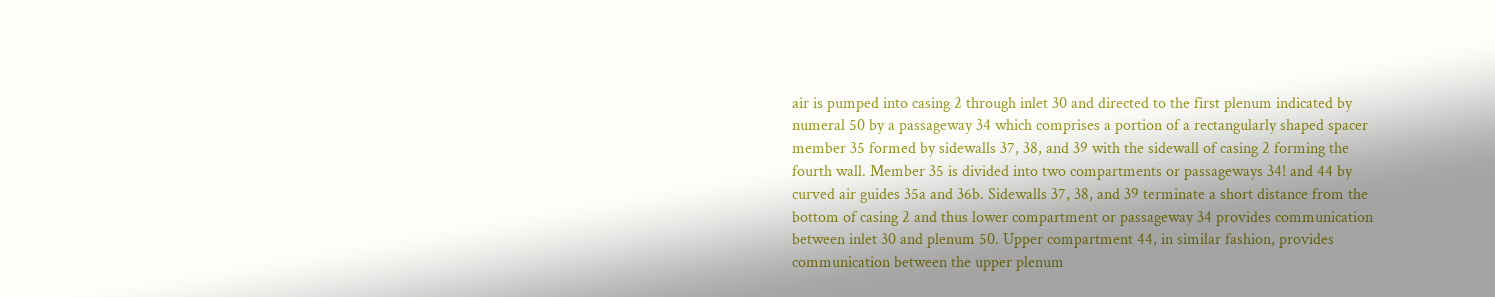air is pumped into casing 2 through inlet 30 and directed to the first plenum indicated by numeral 50 by a passageway 34 which comprises a portion of a rectangularly shaped spacer member 35 formed by sidewalls 37, 38, and 39 with the sidewall of casing 2 forming the fourth wall. Member 35 is divided into two compartments or passageways 34! and 44 by curved air guides 35a and 36b. Sidewalls 37, 38, and 39 terminate a short distance from the bottom of casing 2 and thus lower compartment or passageway 34 provides communication between inlet 30 and plenum 50. Upper compartment 44, in similar fashion, provides communication between the upper plenum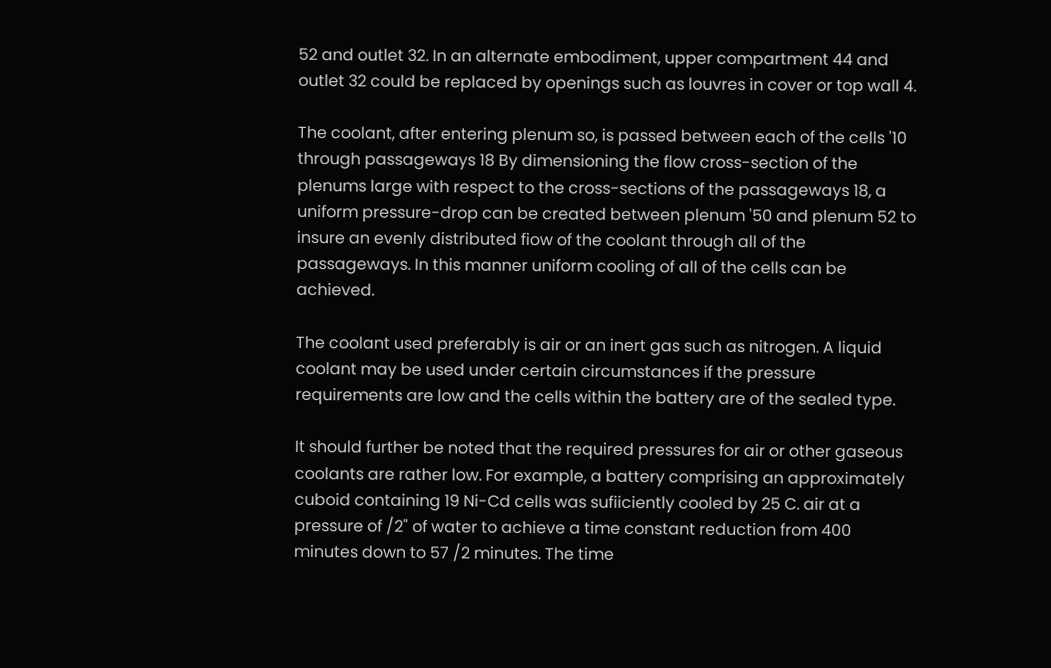52 and outlet 32. In an alternate embodiment, upper compartment 44 and outlet 32 could be replaced by openings such as louvres in cover or top wall 4.

The coolant, after entering plenum so, is passed between each of the cells '10 through passageways 18 By dimensioning the flow cross-section of the plenums large with respect to the cross-sections of the passageways 18, a uniform pressure-drop can be created between plenum '50 and plenum 52 to insure an evenly distributed fiow of the coolant through all of the passageways. In this manner uniform cooling of all of the cells can be achieved.

The coolant used preferably is air or an inert gas such as nitrogen. A liquid coolant may be used under certain circumstances if the pressure requirements are low and the cells within the battery are of the sealed type.

It should further be noted that the required pressures for air or other gaseous coolants are rather low. For example, a battery comprising an approximately cuboid containing 19 Ni-Cd cells was sufiiciently cooled by 25 C. air at a pressure of /2" of water to achieve a time constant reduction from 400 minutes down to 57 /2 minutes. The time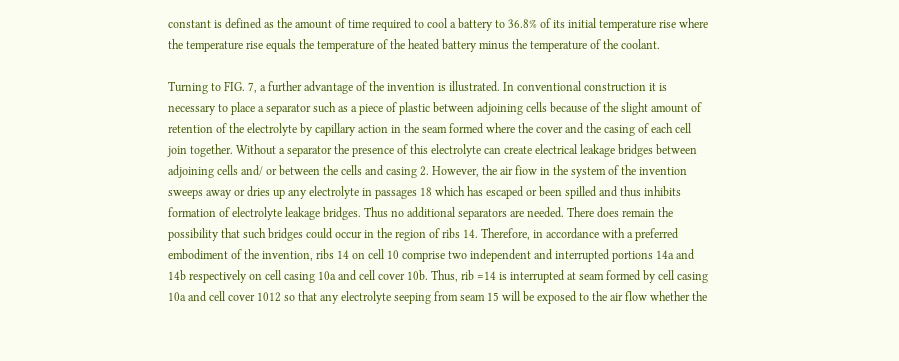constant is defined as the amount of time required to cool a battery to 36.8% of its initial temperature rise where the temperature rise equals the temperature of the heated battery minus the temperature of the coolant.

Turning to FIG. 7, a further advantage of the invention is illustrated. In conventional construction it is necessary to place a separator such as a piece of plastic between adjoining cells because of the slight amount of retention of the electrolyte by capillary action in the seam formed where the cover and the casing of each cell join together. Without a separator the presence of this electrolyte can create electrical leakage bridges between adjoining cells and/ or between the cells and casing 2. However, the air fiow in the system of the invention sweeps away or dries up any electrolyte in passages 18 which has escaped or been spilled and thus inhibits formation of electrolyte leakage bridges. Thus no additional separators are needed. There does remain the possibility that such bridges could occur in the region of ribs 14. Therefore, in accordance with a preferred embodiment of the invention, ribs 14 on cell 10 comprise two independent and interrupted portions 14a and 14b respectively on cell casing 10a and cell cover 10b. Thus, rib =14 is interrupted at seam formed by cell casing 10a and cell cover 1012 so that any electrolyte seeping from seam 15 will be exposed to the air flow whether the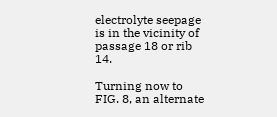electrolyte seepage is in the vicinity of passage 18 or rib 14.

Turning now to FIG. 8, an alternate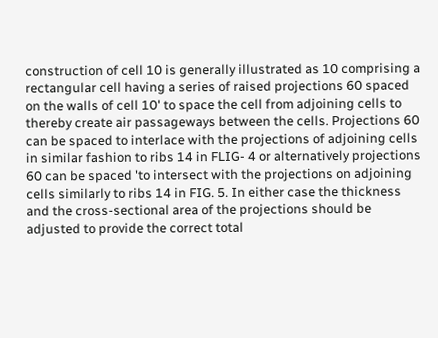construction of cell 10 is generally illustrated as 10 comprising a rectangular cell having a series of raised projections 60 spaced on the walls of cell 10' to space the cell from adjoining cells to thereby create air passageways between the cells. Projections 60 can be spaced to interlace with the projections of adjoining cells in similar fashion to ribs 14 in FLIG- 4 or alternatively projections 60 can be spaced 'to intersect with the projections on adjoining cells similarly to ribs 14 in FIG. 5. In either case the thickness and the cross-sectional area of the projections should be adjusted to provide the correct total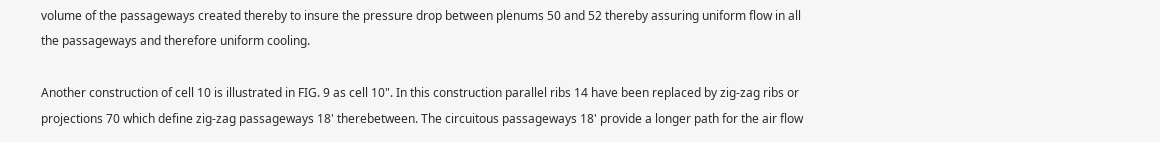volume of the passageways created thereby to insure the pressure drop between plenums 50 and 52 thereby assuring uniform flow in all the passageways and therefore uniform cooling.

Another construction of cell 10 is illustrated in FIG. 9 as cell 10". In this construction parallel ribs 14 have been replaced by zig-zag ribs or projections 70 which define zig-zag passageways 18' therebetween. The circuitous passageways 18' provide a longer path for the air flow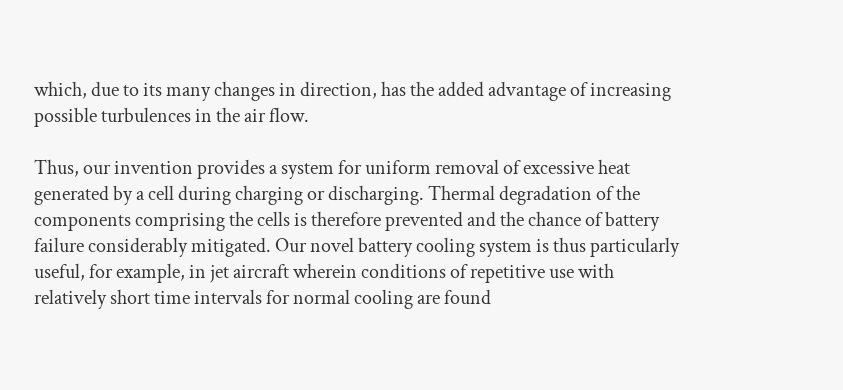which, due to its many changes in direction, has the added advantage of increasing possible turbulences in the air flow.

Thus, our invention provides a system for uniform removal of excessive heat generated by a cell during charging or discharging. Thermal degradation of the components comprising the cells is therefore prevented and the chance of battery failure considerably mitigated. Our novel battery cooling system is thus particularly useful, for example, in jet aircraft wherein conditions of repetitive use with relatively short time intervals for normal cooling are found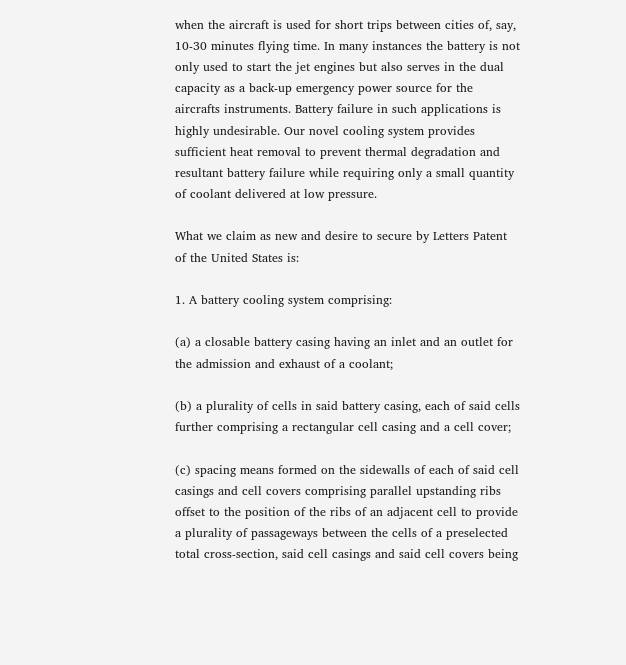when the aircraft is used for short trips between cities of, say, 10-30 minutes flying time. In many instances the battery is not only used to start the jet engines but also serves in the dual capacity as a back-up emergency power source for the aircrafts instruments. Battery failure in such applications is highly undesirable. Our novel cooling system provides sufficient heat removal to prevent thermal degradation and resultant battery failure while requiring only a small quantity of coolant delivered at low pressure.

What we claim as new and desire to secure by Letters Patent of the United States is:

1. A battery cooling system comprising:

(a) a closable battery casing having an inlet and an outlet for the admission and exhaust of a coolant;

(b) a plurality of cells in said battery casing, each of said cells further comprising a rectangular cell casing and a cell cover;

(c) spacing means formed on the sidewalls of each of said cell casings and cell covers comprising parallel upstanding ribs offset to the position of the ribs of an adjacent cell to provide a plurality of passageways between the cells of a preselected total cross-section, said cell casings and said cell covers being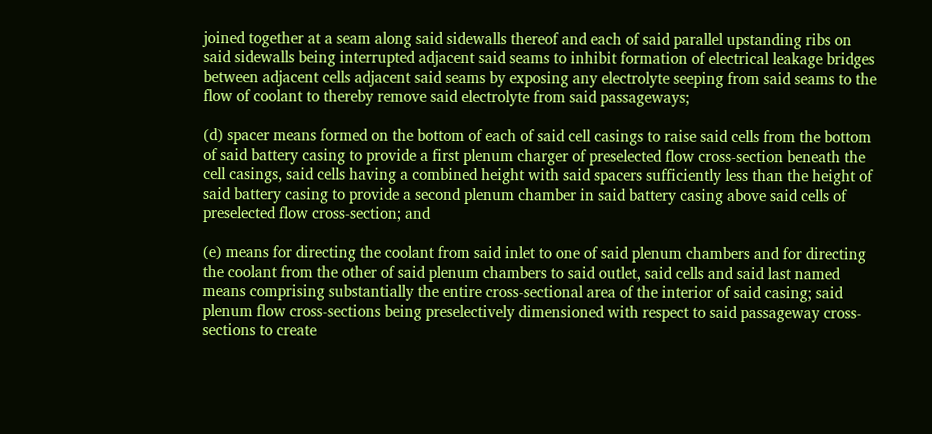joined together at a seam along said sidewalls thereof and each of said parallel upstanding ribs on said sidewalls being interrupted adjacent said seams to inhibit formation of electrical leakage bridges between adjacent cells adjacent said seams by exposing any electrolyte seeping from said seams to the flow of coolant to thereby remove said electrolyte from said passageways;

(d) spacer means formed on the bottom of each of said cell casings to raise said cells from the bottom of said battery casing to provide a first plenum charger of preselected flow cross-section beneath the cell casings, said cells having a combined height with said spacers sufficiently less than the height of said battery casing to provide a second plenum chamber in said battery casing above said cells of preselected flow cross-section; and

(e) means for directing the coolant from said inlet to one of said plenum chambers and for directing the coolant from the other of said plenum chambers to said outlet, said cells and said last named means comprising substantially the entire cross-sectional area of the interior of said casing; said plenum flow cross-sections being preselectively dimensioned with respect to said passageway cross-sections to create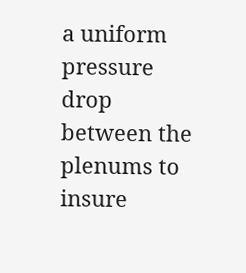a uniform pressure drop between the plenums to insure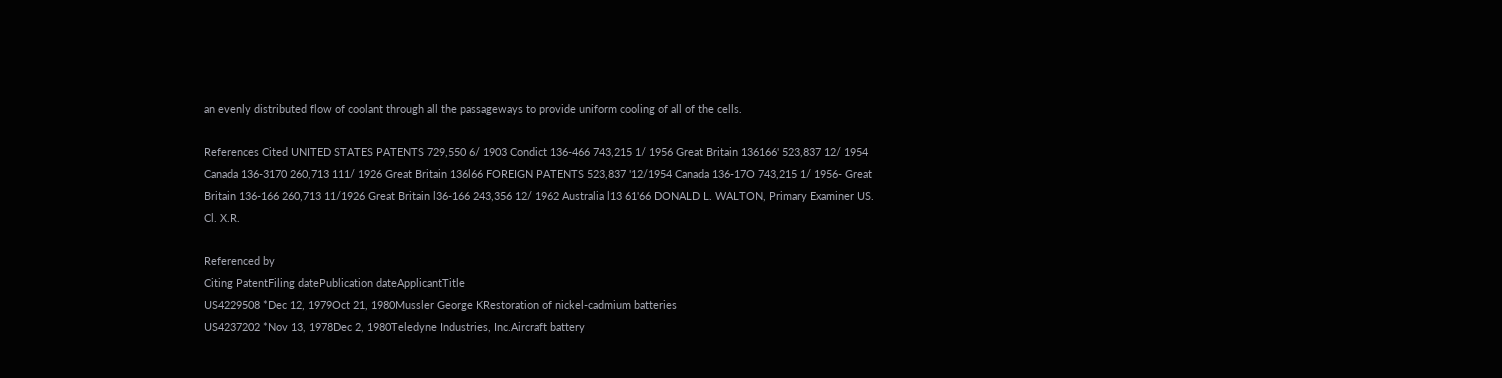an evenly distributed flow of coolant through all the passageways to provide uniform cooling of all of the cells.

References Cited UNITED STATES PATENTS 729,550 6/ 1903 Condict 136-466 743,215 1/ 1956 Great Britain 136166' 523,837 12/ 1954 Canada 136-3170 260,713 111/ 1926 Great Britain 136l66 FOREIGN PATENTS 523,837 '12/1954 Canada 136-17O 743,215 1/ 1956- Great Britain 136-166 260,713 11/1926 Great Britain l36-166 243,356 12/ 1962 Australia l13 61'66 DONALD L. WALTON, Primary Examiner US. Cl. X.R.

Referenced by
Citing PatentFiling datePublication dateApplicantTitle
US4229508 *Dec 12, 1979Oct 21, 1980Mussler George KRestoration of nickel-cadmium batteries
US4237202 *Nov 13, 1978Dec 2, 1980Teledyne Industries, Inc.Aircraft battery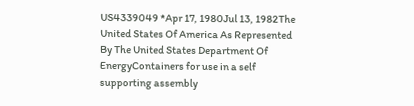US4339049 *Apr 17, 1980Jul 13, 1982The United States Of America As Represented By The United States Department Of EnergyContainers for use in a self supporting assembly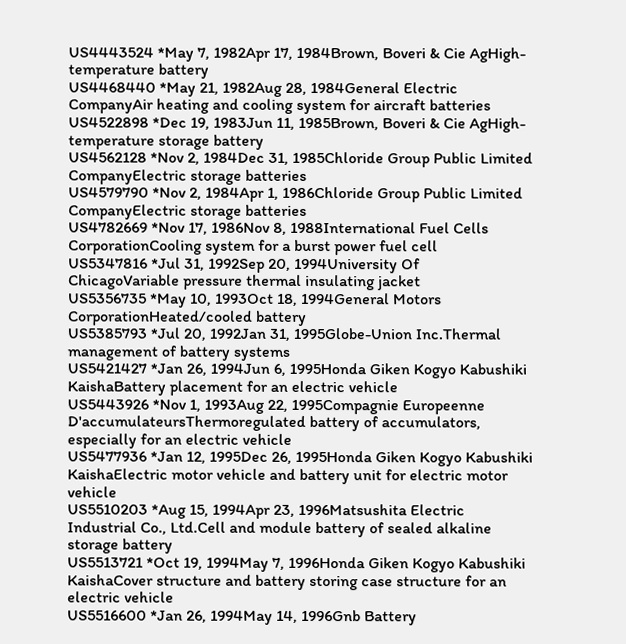US4443524 *May 7, 1982Apr 17, 1984Brown, Boveri & Cie AgHigh-temperature battery
US4468440 *May 21, 1982Aug 28, 1984General Electric CompanyAir heating and cooling system for aircraft batteries
US4522898 *Dec 19, 1983Jun 11, 1985Brown, Boveri & Cie AgHigh-temperature storage battery
US4562128 *Nov 2, 1984Dec 31, 1985Chloride Group Public Limited CompanyElectric storage batteries
US4579790 *Nov 2, 1984Apr 1, 1986Chloride Group Public Limited CompanyElectric storage batteries
US4782669 *Nov 17, 1986Nov 8, 1988International Fuel Cells CorporationCooling system for a burst power fuel cell
US5347816 *Jul 31, 1992Sep 20, 1994University Of ChicagoVariable pressure thermal insulating jacket
US5356735 *May 10, 1993Oct 18, 1994General Motors CorporationHeated/cooled battery
US5385793 *Jul 20, 1992Jan 31, 1995Globe-Union Inc.Thermal management of battery systems
US5421427 *Jan 26, 1994Jun 6, 1995Honda Giken Kogyo Kabushiki KaishaBattery placement for an electric vehicle
US5443926 *Nov 1, 1993Aug 22, 1995Compagnie Europeenne D'accumulateursThermoregulated battery of accumulators, especially for an electric vehicle
US5477936 *Jan 12, 1995Dec 26, 1995Honda Giken Kogyo Kabushiki KaishaElectric motor vehicle and battery unit for electric motor vehicle
US5510203 *Aug 15, 1994Apr 23, 1996Matsushita Electric Industrial Co., Ltd.Cell and module battery of sealed alkaline storage battery
US5513721 *Oct 19, 1994May 7, 1996Honda Giken Kogyo Kabushiki KaishaCover structure and battery storing case structure for an electric vehicle
US5516600 *Jan 26, 1994May 14, 1996Gnb Battery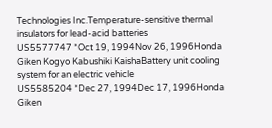Technologies Inc.Temperature-sensitive thermal insulators for lead-acid batteries
US5577747 *Oct 19, 1994Nov 26, 1996Honda Giken Kogyo Kabushiki KaishaBattery unit cooling system for an electric vehicle
US5585204 *Dec 27, 1994Dec 17, 1996Honda Giken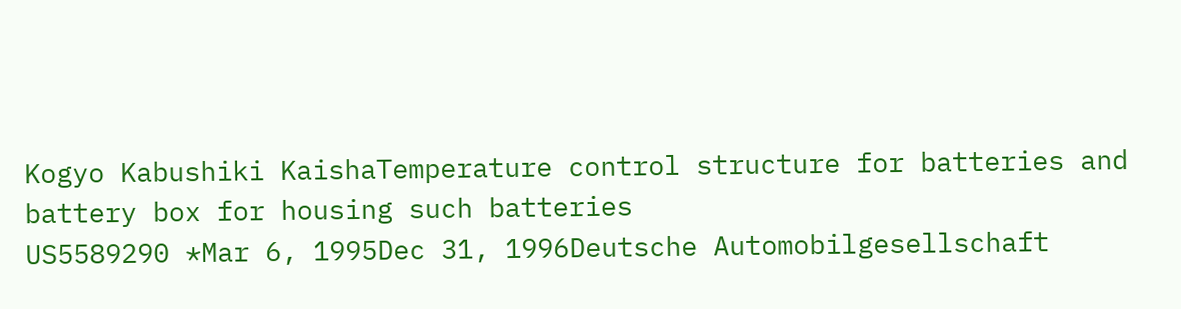Kogyo Kabushiki KaishaTemperature control structure for batteries and battery box for housing such batteries
US5589290 *Mar 6, 1995Dec 31, 1996Deutsche Automobilgesellschaft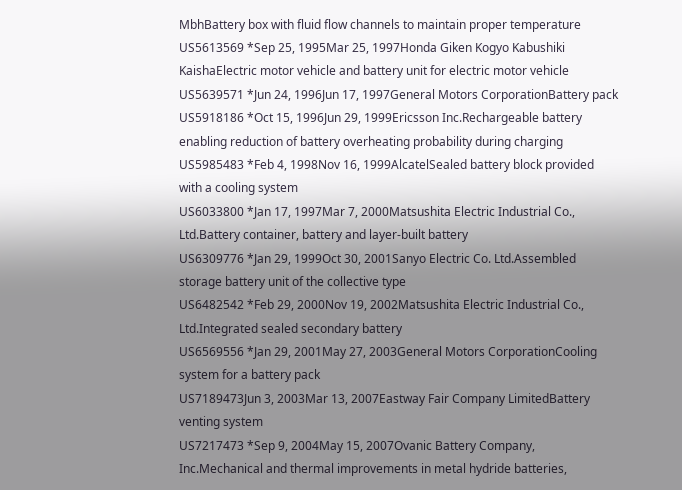MbhBattery box with fluid flow channels to maintain proper temperature
US5613569 *Sep 25, 1995Mar 25, 1997Honda Giken Kogyo Kabushiki KaishaElectric motor vehicle and battery unit for electric motor vehicle
US5639571 *Jun 24, 1996Jun 17, 1997General Motors CorporationBattery pack
US5918186 *Oct 15, 1996Jun 29, 1999Ericsson Inc.Rechargeable battery enabling reduction of battery overheating probability during charging
US5985483 *Feb 4, 1998Nov 16, 1999AlcatelSealed battery block provided with a cooling system
US6033800 *Jan 17, 1997Mar 7, 2000Matsushita Electric Industrial Co., Ltd.Battery container, battery and layer-built battery
US6309776 *Jan 29, 1999Oct 30, 2001Sanyo Electric Co. Ltd.Assembled storage battery unit of the collective type
US6482542 *Feb 29, 2000Nov 19, 2002Matsushita Electric Industrial Co., Ltd.Integrated sealed secondary battery
US6569556 *Jan 29, 2001May 27, 2003General Motors CorporationCooling system for a battery pack
US7189473Jun 3, 2003Mar 13, 2007Eastway Fair Company LimitedBattery venting system
US7217473 *Sep 9, 2004May 15, 2007Ovanic Battery Company, Inc.Mechanical and thermal improvements in metal hydride batteries,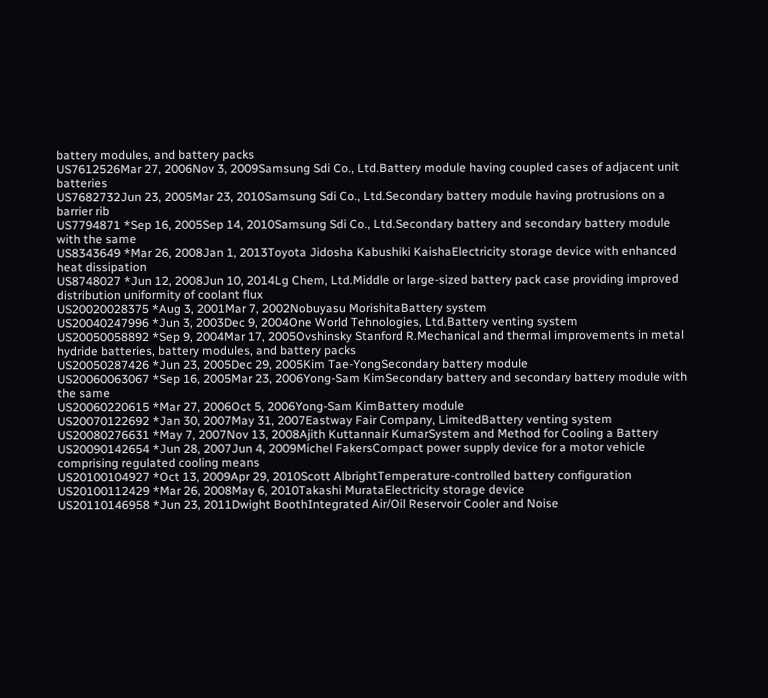battery modules, and battery packs
US7612526Mar 27, 2006Nov 3, 2009Samsung Sdi Co., Ltd.Battery module having coupled cases of adjacent unit batteries
US7682732Jun 23, 2005Mar 23, 2010Samsung Sdi Co., Ltd.Secondary battery module having protrusions on a barrier rib
US7794871 *Sep 16, 2005Sep 14, 2010Samsung Sdi Co., Ltd.Secondary battery and secondary battery module with the same
US8343649 *Mar 26, 2008Jan 1, 2013Toyota Jidosha Kabushiki KaishaElectricity storage device with enhanced heat dissipation
US8748027 *Jun 12, 2008Jun 10, 2014Lg Chem, Ltd.Middle or large-sized battery pack case providing improved distribution uniformity of coolant flux
US20020028375 *Aug 3, 2001Mar 7, 2002Nobuyasu MorishitaBattery system
US20040247996 *Jun 3, 2003Dec 9, 2004One World Tehnologies, Ltd.Battery venting system
US20050058892 *Sep 9, 2004Mar 17, 2005Ovshinsky Stanford R.Mechanical and thermal improvements in metal hydride batteries, battery modules, and battery packs
US20050287426 *Jun 23, 2005Dec 29, 2005Kim Tae-YongSecondary battery module
US20060063067 *Sep 16, 2005Mar 23, 2006Yong-Sam KimSecondary battery and secondary battery module with the same
US20060220615 *Mar 27, 2006Oct 5, 2006Yong-Sam KimBattery module
US20070122692 *Jan 30, 2007May 31, 2007Eastway Fair Company, LimitedBattery venting system
US20080276631 *May 7, 2007Nov 13, 2008Ajith Kuttannair KumarSystem and Method for Cooling a Battery
US20090142654 *Jun 28, 2007Jun 4, 2009Michel FakersCompact power supply device for a motor vehicle comprising regulated cooling means
US20100104927 *Oct 13, 2009Apr 29, 2010Scott AlbrightTemperature-controlled battery configuration
US20100112429 *Mar 26, 2008May 6, 2010Takashi MurataElectricity storage device
US20110146958 *Jun 23, 2011Dwight BoothIntegrated Air/Oil Reservoir Cooler and Noise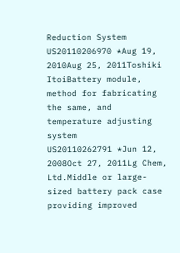Reduction System
US20110206970 *Aug 19, 2010Aug 25, 2011Toshiki ItoiBattery module, method for fabricating the same, and temperature adjusting system
US20110262791 *Jun 12, 2008Oct 27, 2011Lg Chem, Ltd.Middle or large-sized battery pack case providing improved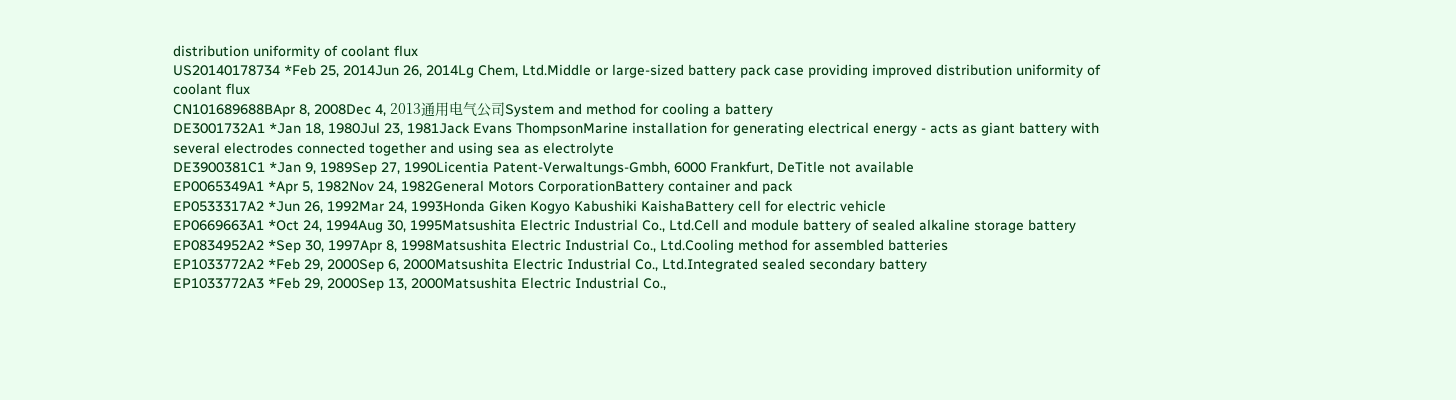distribution uniformity of coolant flux
US20140178734 *Feb 25, 2014Jun 26, 2014Lg Chem, Ltd.Middle or large-sized battery pack case providing improved distribution uniformity of coolant flux
CN101689688BApr 8, 2008Dec 4, 2013通用电气公司System and method for cooling a battery
DE3001732A1 *Jan 18, 1980Jul 23, 1981Jack Evans ThompsonMarine installation for generating electrical energy - acts as giant battery with several electrodes connected together and using sea as electrolyte
DE3900381C1 *Jan 9, 1989Sep 27, 1990Licentia Patent-Verwaltungs-Gmbh, 6000 Frankfurt, DeTitle not available
EP0065349A1 *Apr 5, 1982Nov 24, 1982General Motors CorporationBattery container and pack
EP0533317A2 *Jun 26, 1992Mar 24, 1993Honda Giken Kogyo Kabushiki KaishaBattery cell for electric vehicle
EP0669663A1 *Oct 24, 1994Aug 30, 1995Matsushita Electric Industrial Co., Ltd.Cell and module battery of sealed alkaline storage battery
EP0834952A2 *Sep 30, 1997Apr 8, 1998Matsushita Electric Industrial Co., Ltd.Cooling method for assembled batteries
EP1033772A2 *Feb 29, 2000Sep 6, 2000Matsushita Electric Industrial Co., Ltd.Integrated sealed secondary battery
EP1033772A3 *Feb 29, 2000Sep 13, 2000Matsushita Electric Industrial Co.,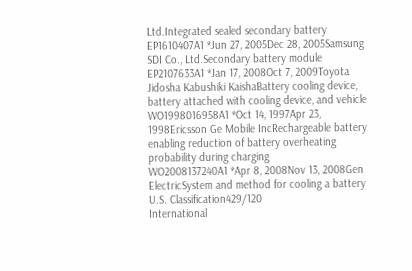Ltd.Integrated sealed secondary battery
EP1610407A1 *Jun 27, 2005Dec 28, 2005Samsung SDI Co., Ltd.Secondary battery module
EP2107633A1 *Jan 17, 2008Oct 7, 2009Toyota Jidosha Kabushiki KaishaBattery cooling device, battery attached with cooling device, and vehicle
WO1998016958A1 *Oct 14, 1997Apr 23, 1998Ericsson Ge Mobile IncRechargeable battery enabling reduction of battery overheating probability during charging
WO2008137240A1 *Apr 8, 2008Nov 13, 2008Gen ElectricSystem and method for cooling a battery
U.S. Classification429/120
International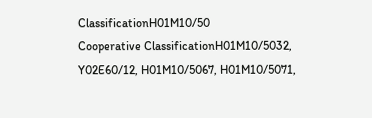ClassificationH01M10/50
Cooperative ClassificationH01M10/5032, Y02E60/12, H01M10/5067, H01M10/5071,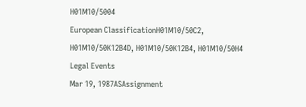H01M10/5004
European ClassificationH01M10/50C2, H01M10/50K12B4D, H01M10/50K12B4, H01M10/50H4
Legal Events
Mar 19, 1987ASAssignment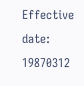Effective date: 19870312